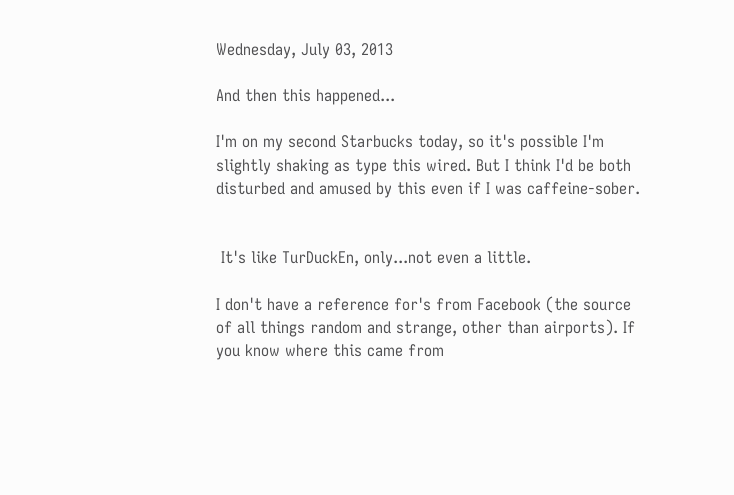Wednesday, July 03, 2013

And then this happened...

I'm on my second Starbucks today, so it's possible I'm slightly shaking as type this wired. But I think I'd be both disturbed and amused by this even if I was caffeine-sober.


 It's like TurDuckEn, only...not even a little.

I don't have a reference for's from Facebook (the source of all things random and strange, other than airports). If you know where this came from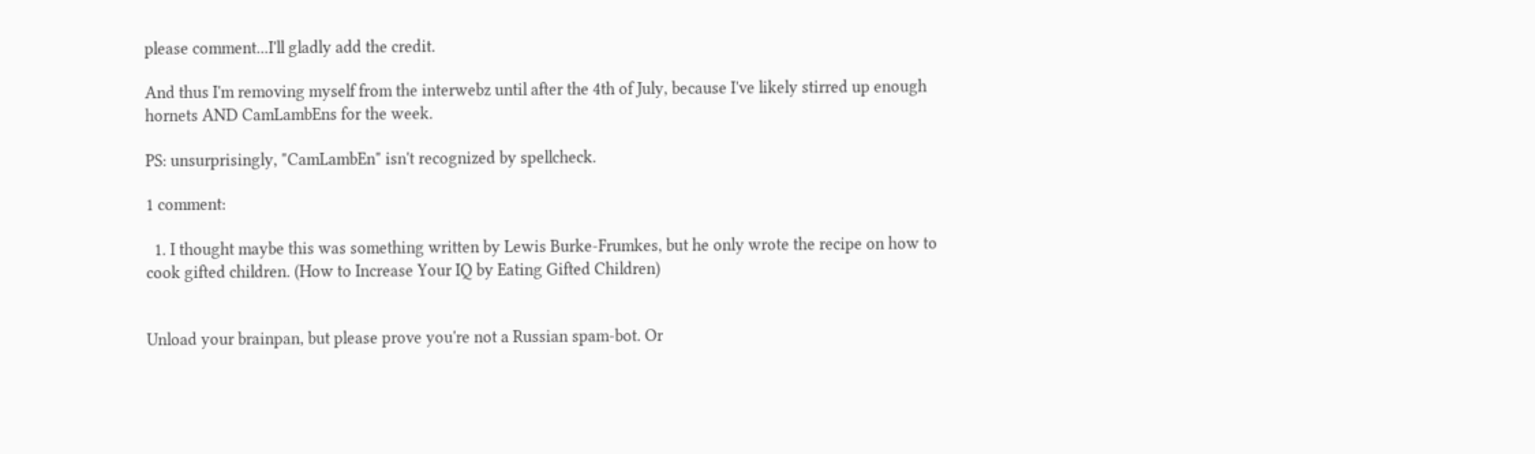please comment...I'll gladly add the credit.

And thus I'm removing myself from the interwebz until after the 4th of July, because I've likely stirred up enough hornets AND CamLambEns for the week.

PS: unsurprisingly, "CamLambEn" isn't recognized by spellcheck.

1 comment:

  1. I thought maybe this was something written by Lewis Burke-Frumkes, but he only wrote the recipe on how to cook gifted children. (How to Increase Your IQ by Eating Gifted Children)


Unload your brainpan, but please prove you're not a Russian spam-bot. Or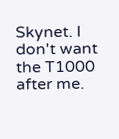Skynet. I don't want the T1000 after me.